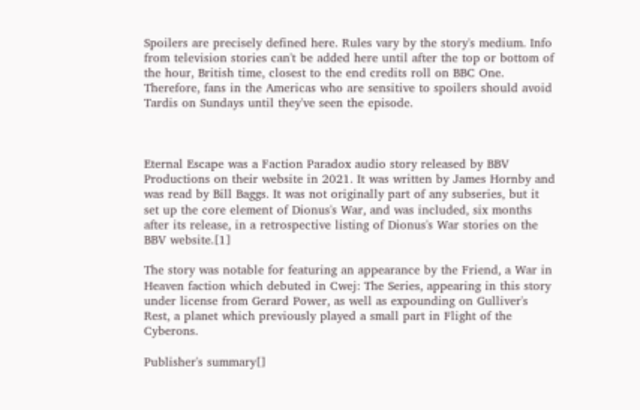Spoilers are precisely defined here. Rules vary by the story's medium. Info from television stories can't be added here until after the top or bottom of the hour, British time, closest to the end credits roll on BBC One. Therefore, fans in the Americas who are sensitive to spoilers should avoid Tardis on Sundays until they've seen the episode.



Eternal Escape was a Faction Paradox audio story released by BBV Productions on their website in 2021. It was written by James Hornby and was read by Bill Baggs. It was not originally part of any subseries, but it set up the core element of Dionus's War, and was included, six months after its release, in a retrospective listing of Dionus's War stories on the BBV website.[1]

The story was notable for featuring an appearance by the Friend, a War in Heaven faction which debuted in Cwej: The Series, appearing in this story under license from Gerard Power, as well as expounding on Gulliver's Rest, a planet which previously played a small part in Flight of the Cyberons.

Publisher's summary[]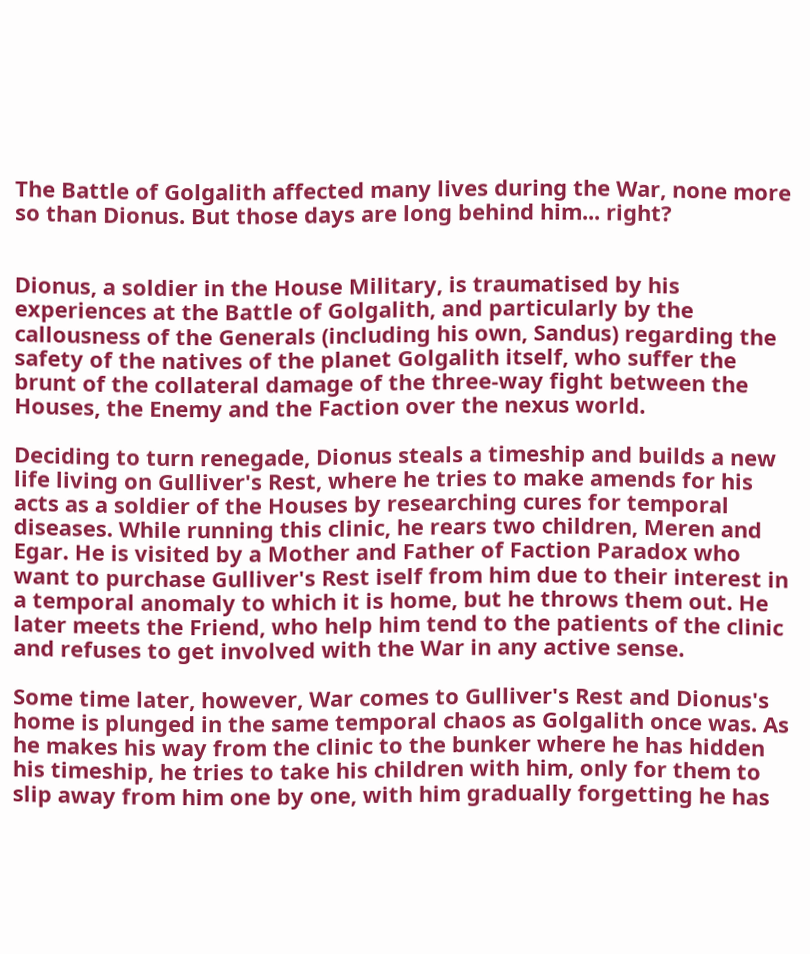The Battle of Golgalith affected many lives during the War, none more so than Dionus. But those days are long behind him... right?


Dionus, a soldier in the House Military, is traumatised by his experiences at the Battle of Golgalith, and particularly by the callousness of the Generals (including his own, Sandus) regarding the safety of the natives of the planet Golgalith itself, who suffer the brunt of the collateral damage of the three-way fight between the Houses, the Enemy and the Faction over the nexus world.

Deciding to turn renegade, Dionus steals a timeship and builds a new life living on Gulliver's Rest, where he tries to make amends for his acts as a soldier of the Houses by researching cures for temporal diseases. While running this clinic, he rears two children, Meren and Egar. He is visited by a Mother and Father of Faction Paradox who want to purchase Gulliver's Rest iself from him due to their interest in a temporal anomaly to which it is home, but he throws them out. He later meets the Friend, who help him tend to the patients of the clinic and refuses to get involved with the War in any active sense.

Some time later, however, War comes to Gulliver's Rest and Dionus's home is plunged in the same temporal chaos as Golgalith once was. As he makes his way from the clinic to the bunker where he has hidden his timeship, he tries to take his children with him, only for them to slip away from him one by one, with him gradually forgetting he has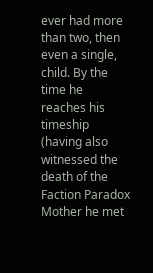ever had more than two, then even a single, child. By the time he reaches his timeship (having also witnessed the death of the Faction Paradox Mother he met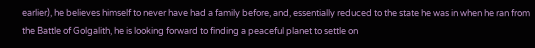earlier), he believes himself to never have had a family before, and, essentially reduced to the state he was in when he ran from the Battle of Golgalith, he is looking forward to finding a peaceful planet to settle on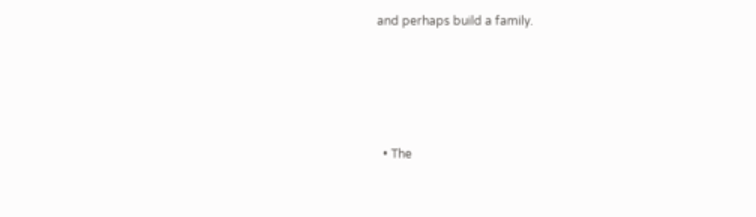and perhaps build a family.





  • The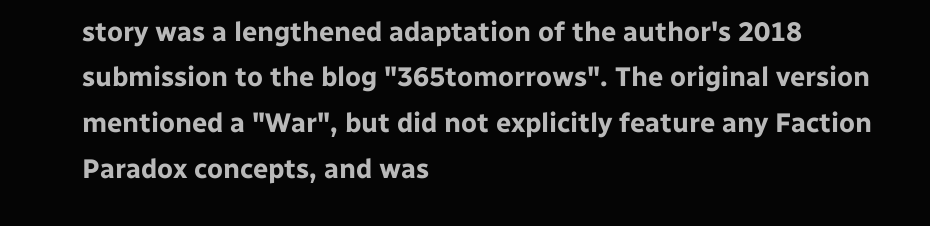story was a lengthened adaptation of the author's 2018 submission to the blog "365tomorrows". The original version mentioned a "War", but did not explicitly feature any Faction Paradox concepts, and was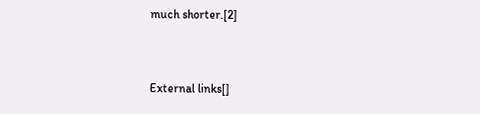much shorter.[2]


External links[]